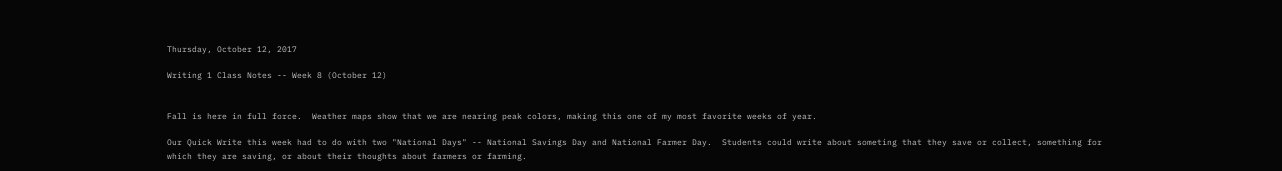Thursday, October 12, 2017

Writing 1 Class Notes -- Week 8 (October 12)


Fall is here in full force.  Weather maps show that we are nearing peak colors, making this one of my most favorite weeks of year.

Our Quick Write this week had to do with two "National Days" -- National Savings Day and National Farmer Day.  Students could write about someting that they save or collect, something for which they are saving, or about their thoughts about farmers or farming.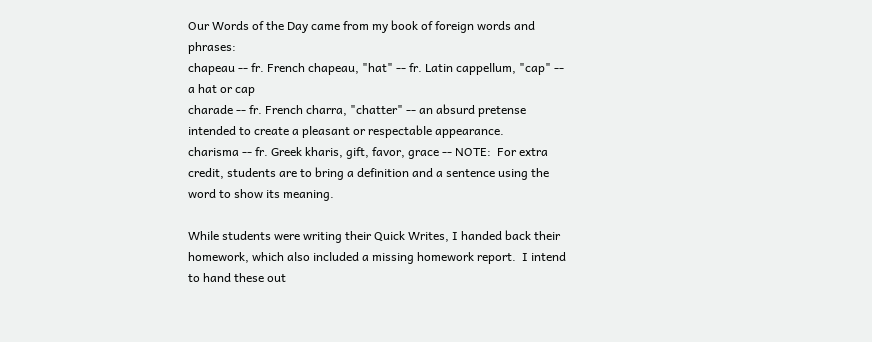Our Words of the Day came from my book of foreign words and phrases:
chapeau -- fr. French chapeau, "hat" -- fr. Latin cappellum, "cap" -- a hat or cap
charade -- fr. French charra, "chatter" -- an absurd pretense intended to create a pleasant or respectable appearance.
charisma -- fr. Greek kharis, gift, favor, grace -- NOTE:  For extra credit, students are to bring a definition and a sentence using the word to show its meaning.

While students were writing their Quick Writes, I handed back their homework, which also included a missing homework report.  I intend to hand these out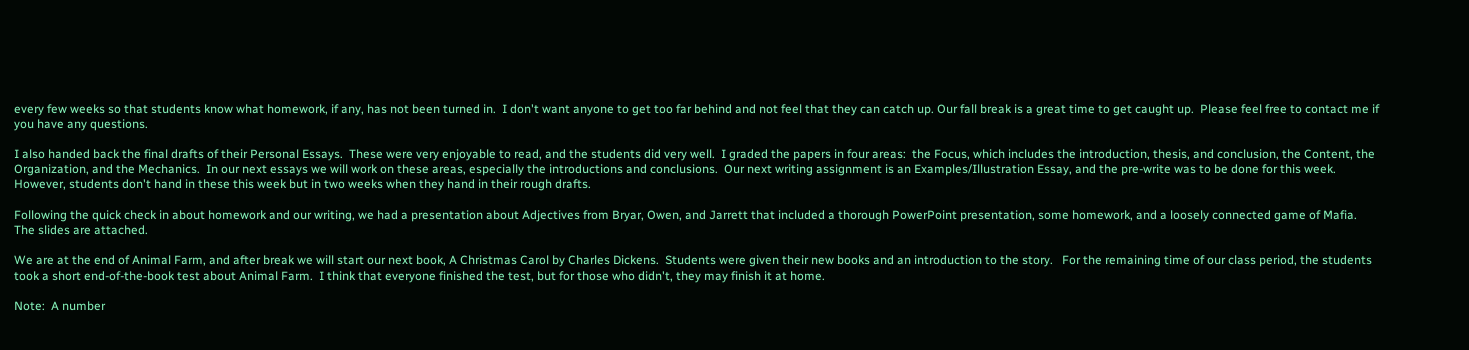every few weeks so that students know what homework, if any, has not been turned in.  I don't want anyone to get too far behind and not feel that they can catch up. Our fall break is a great time to get caught up.  Please feel free to contact me if you have any questions.

I also handed back the final drafts of their Personal Essays.  These were very enjoyable to read, and the students did very well.  I graded the papers in four areas:  the Focus, which includes the introduction, thesis, and conclusion, the Content, the Organization, and the Mechanics.  In our next essays we will work on these areas, especially the introductions and conclusions.  Our next writing assignment is an Examples/Illustration Essay, and the pre-write was to be done for this week. However, students don't hand in these this week but in two weeks when they hand in their rough drafts.

Following the quick check in about homework and our writing, we had a presentation about Adjectives from Bryar, Owen, and Jarrett that included a thorough PowerPoint presentation, some homework, and a loosely connected game of Mafia.  The slides are attached.

We are at the end of Animal Farm, and after break we will start our next book, A Christmas Carol by Charles Dickens.  Students were given their new books and an introduction to the story.   For the remaining time of our class period, the students took a short end-of-the-book test about Animal Farm.  I think that everyone finished the test, but for those who didn't, they may finish it at home.

Note:  A number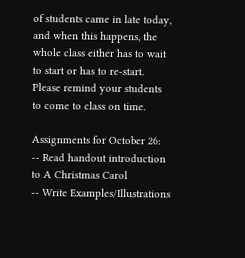of students came in late today, and when this happens, the whole class either has to wait to start or has to re-start.  Please remind your students to come to class on time.

Assignments for October 26:
-- Read handout introduction to A Christmas Carol
-- Write Examples/Illustrations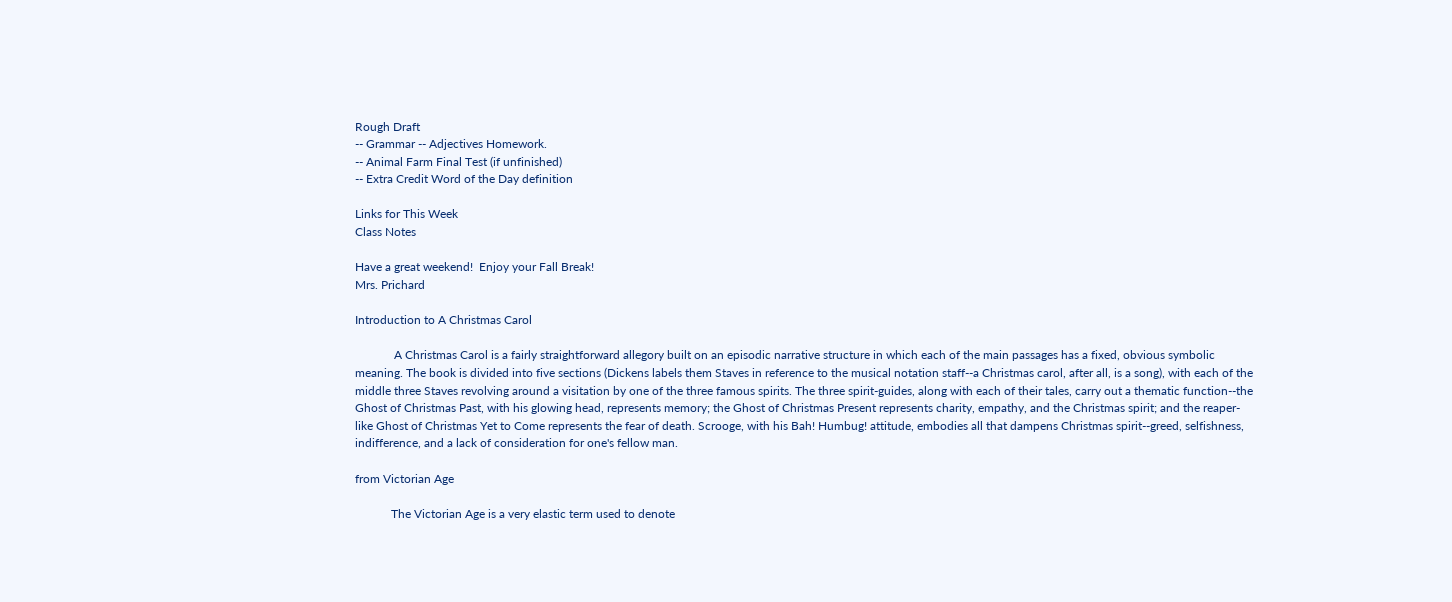Rough Draft
-- Grammar -- Adjectives Homework.
-- Animal Farm Final Test (if unfinished)
-- Extra Credit Word of the Day definition

Links for This Week
Class Notes

Have a great weekend!  Enjoy your Fall Break!
Mrs. Prichard

Introduction to A Christmas Carol

             A Christmas Carol is a fairly straightforward allegory built on an episodic narrative structure in which each of the main passages has a fixed, obvious symbolic meaning. The book is divided into five sections (Dickens labels them Staves in reference to the musical notation staff--a Christmas carol, after all, is a song), with each of the middle three Staves revolving around a visitation by one of the three famous spirits. The three spirit-guides, along with each of their tales, carry out a thematic function--the Ghost of Christmas Past, with his glowing head, represents memory; the Ghost of Christmas Present represents charity, empathy, and the Christmas spirit; and the reaper-like Ghost of Christmas Yet to Come represents the fear of death. Scrooge, with his Bah! Humbug! attitude, embodies all that dampens Christmas spirit--greed, selfishness, indifference, and a lack of consideration for one's fellow man.

from Victorian Age

            The Victorian Age is a very elastic term used to denote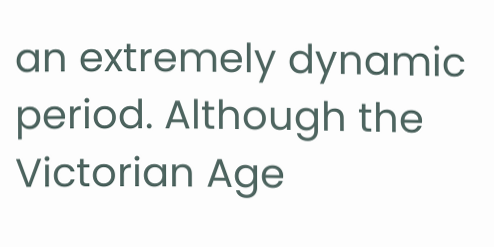an extremely dynamic period. Although the Victorian Age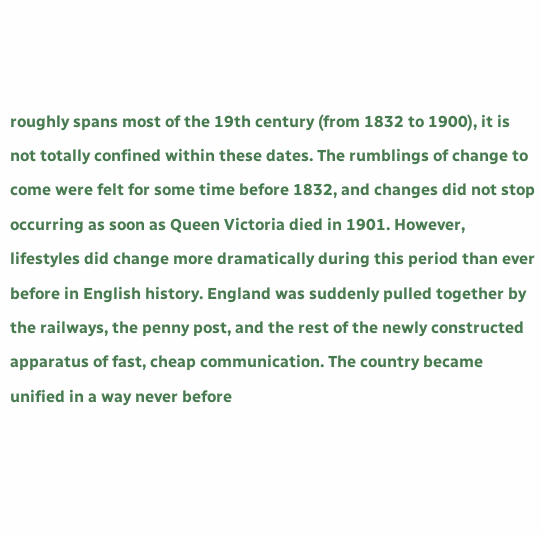roughly spans most of the 19th century (from 1832 to 1900), it is not totally confined within these dates. The rumblings of change to come were felt for some time before 1832, and changes did not stop occurring as soon as Queen Victoria died in 1901. However, lifestyles did change more dramatically during this period than ever before in English history. England was suddenly pulled together by the railways, the penny post, and the rest of the newly constructed apparatus of fast, cheap communication. The country became unified in a way never before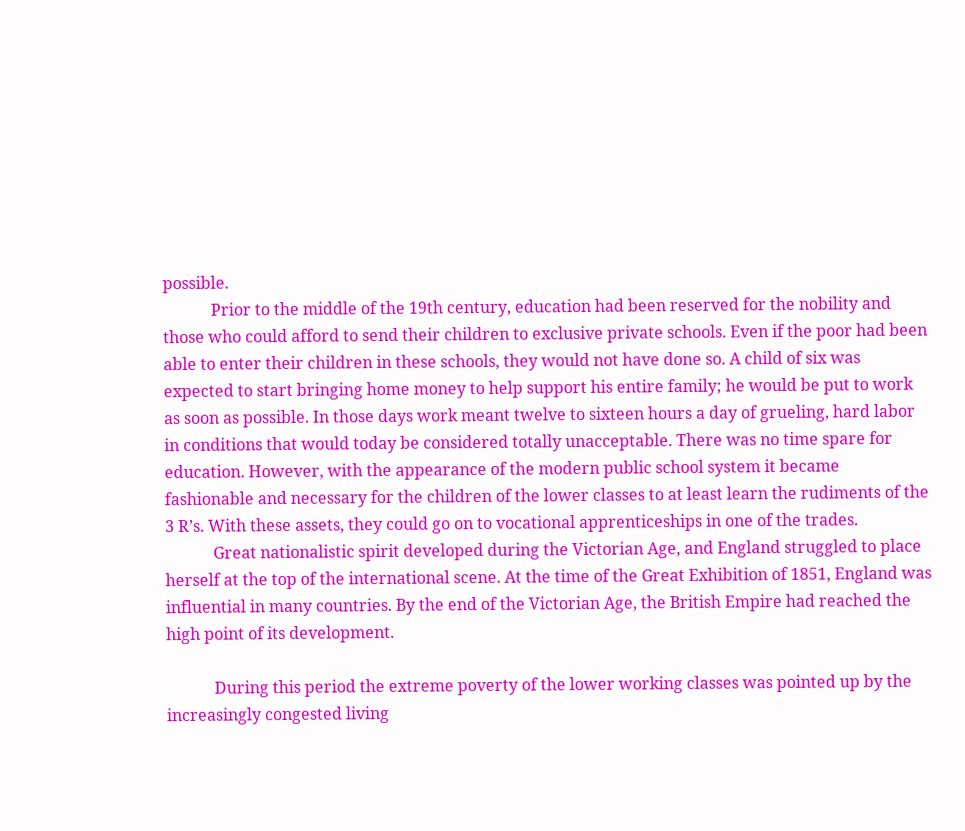possible.
            Prior to the middle of the 19th century, education had been reserved for the nobility and those who could afford to send their children to exclusive private schools. Even if the poor had been able to enter their children in these schools, they would not have done so. A child of six was expected to start bringing home money to help support his entire family; he would be put to work as soon as possible. In those days work meant twelve to sixteen hours a day of grueling, hard labor in conditions that would today be considered totally unacceptable. There was no time spare for education. However, with the appearance of the modern public school system it became fashionable and necessary for the children of the lower classes to at least learn the rudiments of the 3 R’s. With these assets, they could go on to vocational apprenticeships in one of the trades.
            Great nationalistic spirit developed during the Victorian Age, and England struggled to place herself at the top of the international scene. At the time of the Great Exhibition of 1851, England was influential in many countries. By the end of the Victorian Age, the British Empire had reached the high point of its development.

            During this period the extreme poverty of the lower working classes was pointed up by the increasingly congested living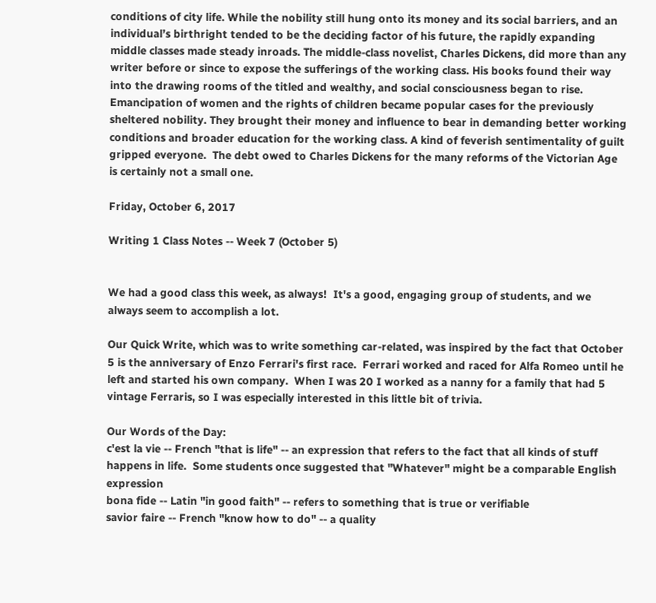conditions of city life. While the nobility still hung onto its money and its social barriers, and an individual’s birthright tended to be the deciding factor of his future, the rapidly expanding middle classes made steady inroads. The middle-class novelist, Charles Dickens, did more than any writer before or since to expose the sufferings of the working class. His books found their way into the drawing rooms of the titled and wealthy, and social consciousness began to rise. Emancipation of women and the rights of children became popular cases for the previously sheltered nobility. They brought their money and influence to bear in demanding better working conditions and broader education for the working class. A kind of feverish sentimentality of guilt gripped everyone.  The debt owed to Charles Dickens for the many reforms of the Victorian Age is certainly not a small one.

Friday, October 6, 2017

Writing 1 Class Notes -- Week 7 (October 5)


We had a good class this week, as always!  It's a good, engaging group of students, and we always seem to accomplish a lot.

Our Quick Write, which was to write something car-related, was inspired by the fact that October 5 is the anniversary of Enzo Ferrari's first race.  Ferrari worked and raced for Alfa Romeo until he left and started his own company.  When I was 20 I worked as a nanny for a family that had 5 vintage Ferraris, so I was especially interested in this little bit of trivia.

Our Words of the Day:
c'est la vie -- French "that is life" -- an expression that refers to the fact that all kinds of stuff happens in life.  Some students once suggested that "Whatever" might be a comparable English expression
bona fide -- Latin "in good faith" -- refers to something that is true or verifiable
savior faire -- French "know how to do" -- a quality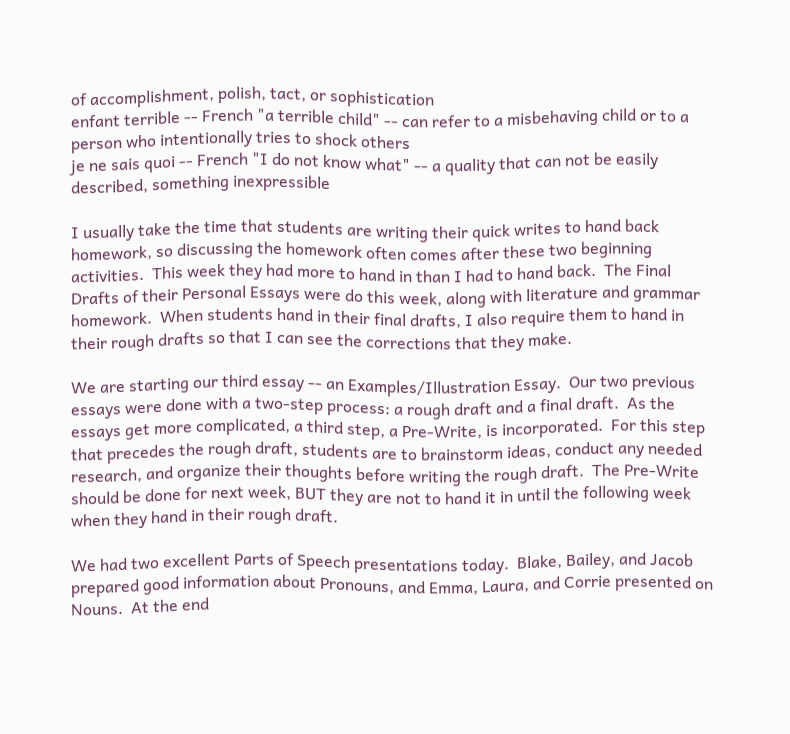of accomplishment, polish, tact, or sophistication
enfant terrible -- French "a terrible child" -- can refer to a misbehaving child or to a person who intentionally tries to shock others
je ne sais quoi -- French "I do not know what" -- a quality that can not be easily described, something inexpressible

I usually take the time that students are writing their quick writes to hand back homework, so discussing the homework often comes after these two beginning activities.  This week they had more to hand in than I had to hand back.  The Final Drafts of their Personal Essays were do this week, along with literature and grammar homework.  When students hand in their final drafts, I also require them to hand in their rough drafts so that I can see the corrections that they make.

We are starting our third essay -- an Examples/Illustration Essay.  Our two previous essays were done with a two-step process: a rough draft and a final draft.  As the essays get more complicated, a third step, a Pre-Write, is incorporated.  For this step that precedes the rough draft, students are to brainstorm ideas, conduct any needed research, and organize their thoughts before writing the rough draft.  The Pre-Write should be done for next week, BUT they are not to hand it in until the following week when they hand in their rough draft.

We had two excellent Parts of Speech presentations today.  Blake, Bailey, and Jacob prepared good information about Pronouns, and Emma, Laura, and Corrie presented on Nouns.  At the end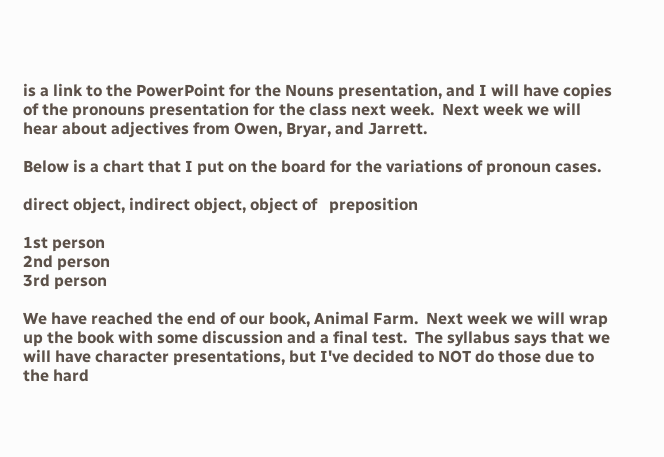is a link to the PowerPoint for the Nouns presentation, and I will have copies of the pronouns presentation for the class next week.  Next week we will hear about adjectives from Owen, Bryar, and Jarrett.

Below is a chart that I put on the board for the variations of pronoun cases.

direct object, indirect object, object of   preposition

1st person
2nd person
3rd person

We have reached the end of our book, Animal Farm.  Next week we will wrap up the book with some discussion and a final test.  The syllabus says that we will have character presentations, but I've decided to NOT do those due to the hard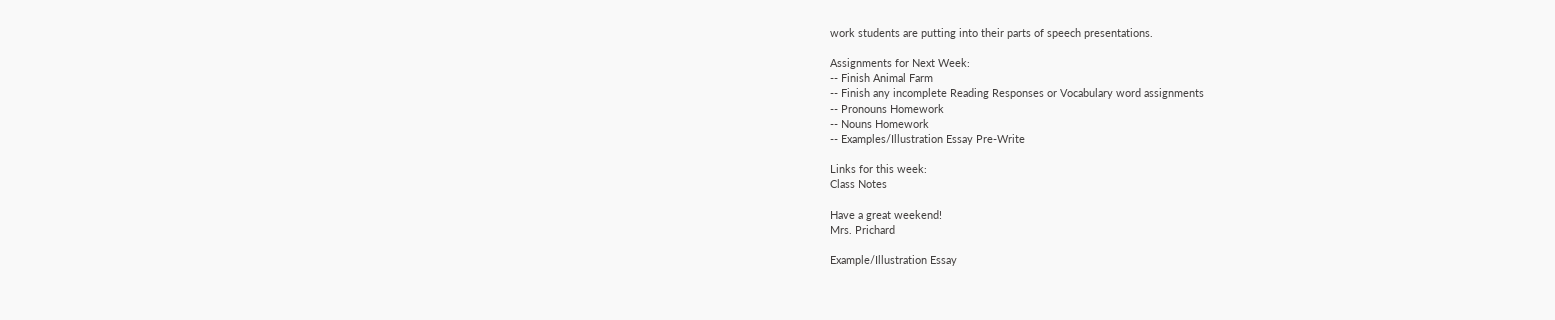work students are putting into their parts of speech presentations.

Assignments for Next Week:
-- Finish Animal Farm
-- Finish any incomplete Reading Responses or Vocabulary word assignments
-- Pronouns Homework
-- Nouns Homework
-- Examples/Illustration Essay Pre-Write

Links for this week:
Class Notes

Have a great weekend!
Mrs. Prichard

Example/Illustration Essay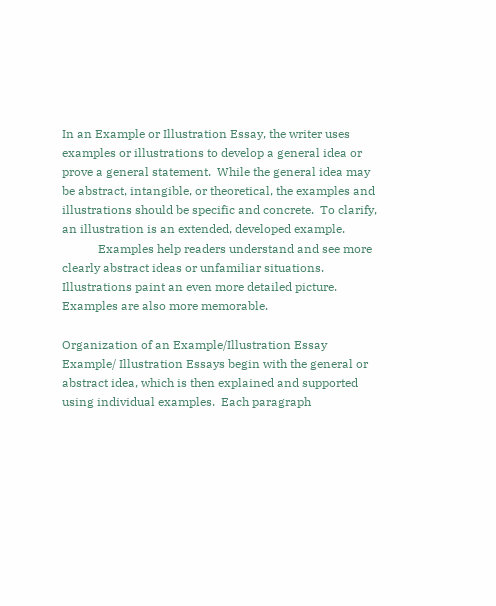In an Example or Illustration Essay, the writer uses examples or illustrations to develop a general idea or prove a general statement.  While the general idea may be abstract, intangible, or theoretical, the examples and illustrations should be specific and concrete.  To clarify, an illustration is an extended, developed example.
            Examples help readers understand and see more clearly abstract ideas or unfamiliar situations.  Illustrations paint an even more detailed picture.  Examples are also more memorable.

Organization of an Example/Illustration Essay
Example/ Illustration Essays begin with the general or abstract idea, which is then explained and supported using individual examples.  Each paragraph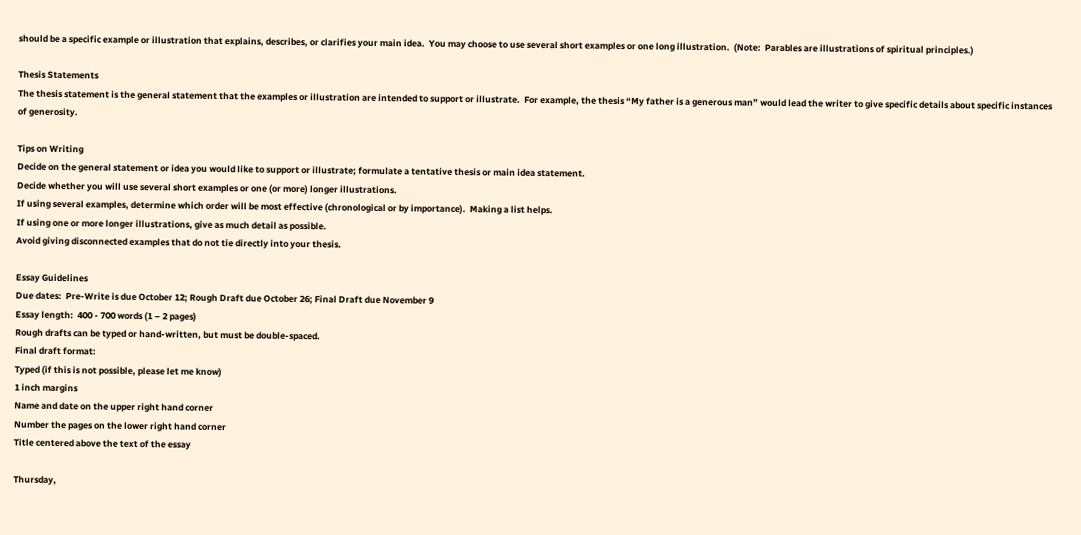should be a specific example or illustration that explains, describes, or clarifies your main idea.  You may choose to use several short examples or one long illustration.  (Note:  Parables are illustrations of spiritual principles.)

Thesis Statements
The thesis statement is the general statement that the examples or illustration are intended to support or illustrate.  For example, the thesis “My father is a generous man” would lead the writer to give specific details about specific instances of generosity.

Tips on Writing
Decide on the general statement or idea you would like to support or illustrate; formulate a tentative thesis or main idea statement.
Decide whether you will use several short examples or one (or more) longer illustrations.
If using several examples, determine which order will be most effective (chronological or by importance).  Making a list helps.
If using one or more longer illustrations, give as much detail as possible.
Avoid giving disconnected examples that do not tie directly into your thesis.

Essay Guidelines
Due dates:  Pre-Write is due October 12; Rough Draft due October 26; Final Draft due November 9
Essay length:  400 - 700 words (1 – 2 pages)
Rough drafts can be typed or hand-written, but must be double-spaced.
Final draft format:
Typed (if this is not possible, please let me know)
1 inch margins
Name and date on the upper right hand corner
Number the pages on the lower right hand corner
Title centered above the text of the essay

Thursday,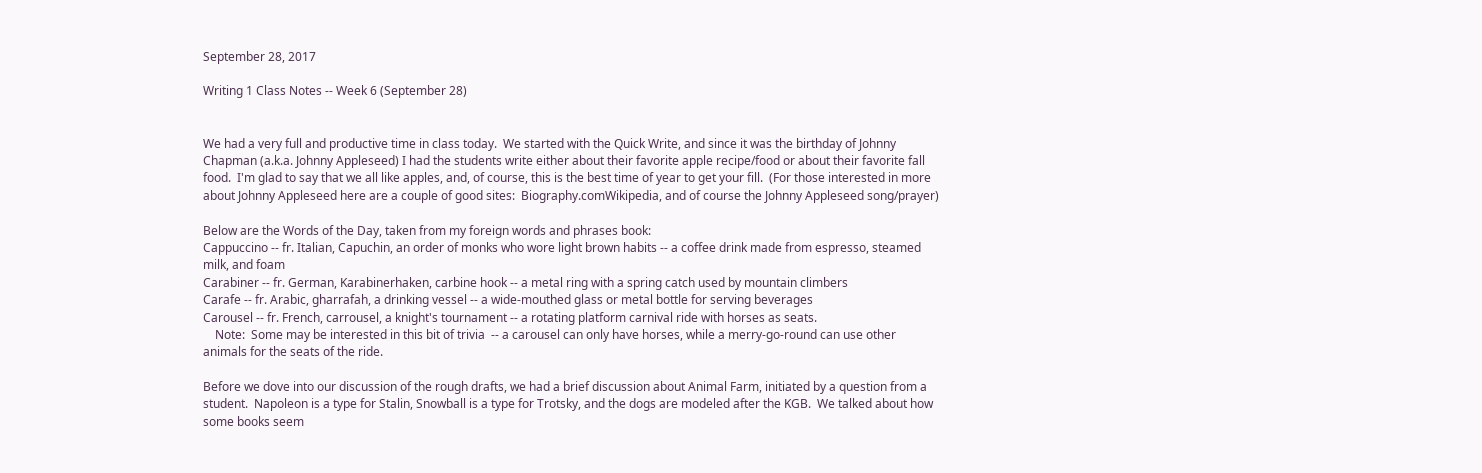September 28, 2017

Writing 1 Class Notes -- Week 6 (September 28)


We had a very full and productive time in class today.  We started with the Quick Write, and since it was the birthday of Johnny Chapman (a.k.a. Johnny Appleseed) I had the students write either about their favorite apple recipe/food or about their favorite fall food.  I'm glad to say that we all like apples, and, of course, this is the best time of year to get your fill.  (For those interested in more about Johnny Appleseed here are a couple of good sites:  Biography.comWikipedia, and of course the Johnny Appleseed song/prayer)

Below are the Words of the Day, taken from my foreign words and phrases book:
Cappuccino -- fr. Italian, Capuchin, an order of monks who wore light brown habits -- a coffee drink made from espresso, steamed milk, and foam
Carabiner -- fr. German, Karabinerhaken, carbine hook -- a metal ring with a spring catch used by mountain climbers
Carafe -- fr. Arabic, gharrafah, a drinking vessel -- a wide-mouthed glass or metal bottle for serving beverages
Carousel -- fr. French, carrousel, a knight's tournament -- a rotating platform carnival ride with horses as seats.
    Note:  Some may be interested in this bit of trivia  -- a carousel can only have horses, while a merry-go-round can use other animals for the seats of the ride.

Before we dove into our discussion of the rough drafts, we had a brief discussion about Animal Farm, initiated by a question from a student.  Napoleon is a type for Stalin, Snowball is a type for Trotsky, and the dogs are modeled after the KGB.  We talked about how some books seem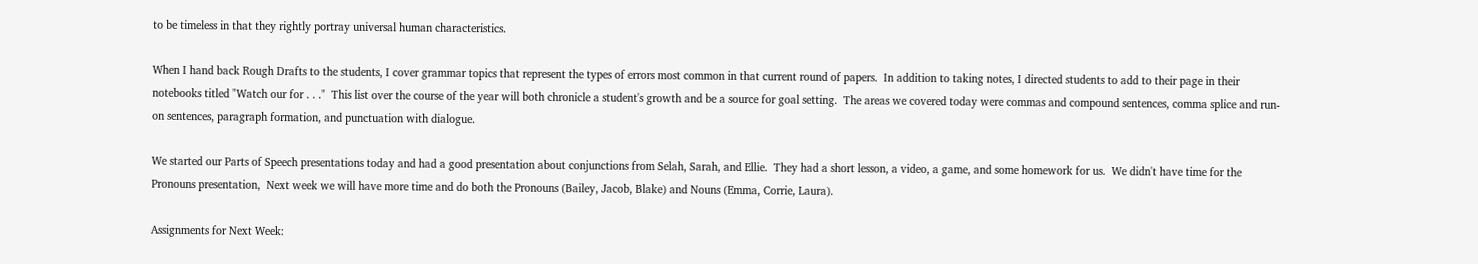to be timeless in that they rightly portray universal human characteristics.

When I hand back Rough Drafts to the students, I cover grammar topics that represent the types of errors most common in that current round of papers.  In addition to taking notes, I directed students to add to their page in their notebooks titled "Watch our for . . ."  This list over the course of the year will both chronicle a student's growth and be a source for goal setting.  The areas we covered today were commas and compound sentences, comma splice and run-on sentences, paragraph formation, and punctuation with dialogue.

We started our Parts of Speech presentations today and had a good presentation about conjunctions from Selah, Sarah, and Ellie.  They had a short lesson, a video, a game, and some homework for us.  We didn't have time for the Pronouns presentation,  Next week we will have more time and do both the Pronouns (Bailey, Jacob, Blake) and Nouns (Emma, Corrie, Laura).

Assignments for Next Week: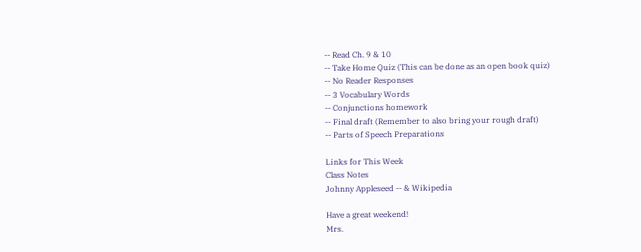-- Read Ch. 9 & 10
-- Take Home Quiz (This can be done as an open book quiz)
-- No Reader Responses
-- 3 Vocabulary Words
-- Conjunctions homework
-- Final draft (Remember to also bring your rough draft)
-- Parts of Speech Preparations

Links for This Week
Class Notes
Johnny Appleseed -- & Wikipedia

Have a great weekend!
Mrs.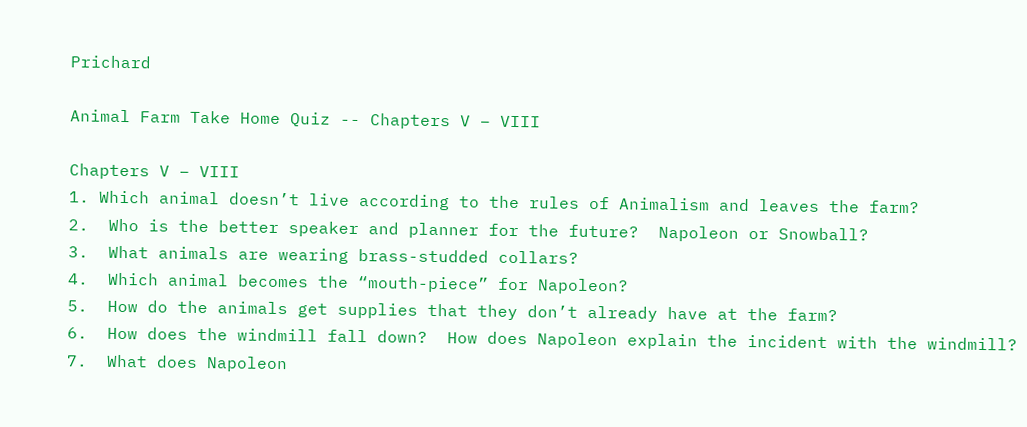Prichard

Animal Farm Take Home Quiz -- Chapters V – VIII

Chapters V – VIII
1. Which animal doesn’t live according to the rules of Animalism and leaves the farm?
2.  Who is the better speaker and planner for the future?  Napoleon or Snowball?
3.  What animals are wearing brass-studded collars?
4.  Which animal becomes the “mouth-piece” for Napoleon?
5.  How do the animals get supplies that they don’t already have at the farm?
6.  How does the windmill fall down?  How does Napoleon explain the incident with the windmill?
7.  What does Napoleon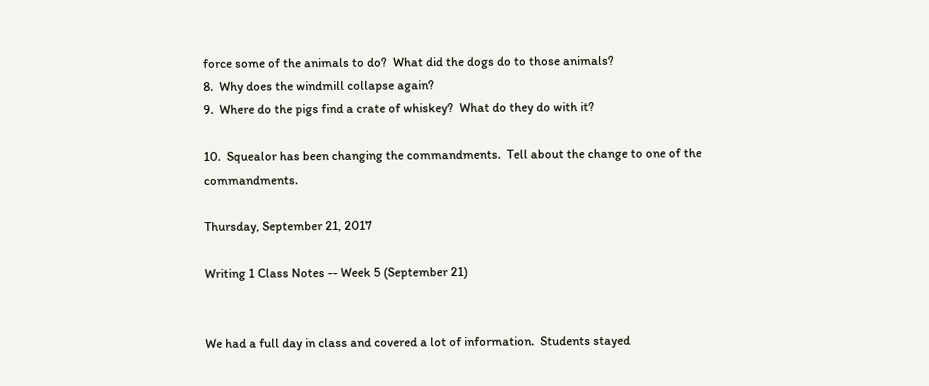force some of the animals to do?  What did the dogs do to those animals?
8.  Why does the windmill collapse again?
9.  Where do the pigs find a crate of whiskey?  What do they do with it?

10.  Squealor has been changing the commandments.  Tell about the change to one of the commandments.

Thursday, September 21, 2017

Writing 1 Class Notes -- Week 5 (September 21)


We had a full day in class and covered a lot of information.  Students stayed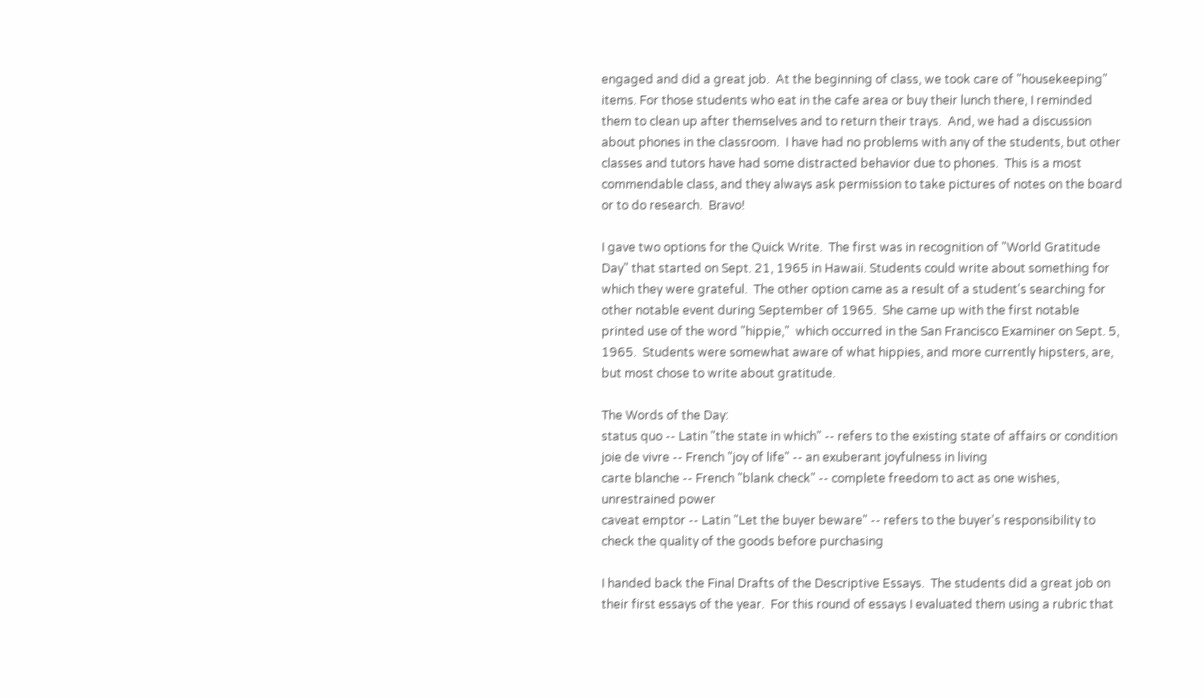engaged and did a great job.  At the beginning of class, we took care of "housekeeping" items. For those students who eat in the cafe area or buy their lunch there, I reminded them to clean up after themselves and to return their trays.  And, we had a discussion about phones in the classroom.  I have had no problems with any of the students, but other classes and tutors have had some distracted behavior due to phones.  This is a most commendable class, and they always ask permission to take pictures of notes on the board or to do research.  Bravo!

I gave two options for the Quick Write.  The first was in recognition of "World Gratitude Day" that started on Sept. 21, 1965 in Hawaii. Students could write about something for which they were grateful.  The other option came as a result of a student's searching for other notable event during September of 1965.  She came up with the first notable printed use of the word "hippie,"  which occurred in the San Francisco Examiner on Sept. 5, 1965.  Students were somewhat aware of what hippies, and more currently hipsters, are, but most chose to write about gratitude.

The Words of the Day:
status quo -- Latin "the state in which" -- refers to the existing state of affairs or condition
joie de vivre -- French "joy of life" -- an exuberant joyfulness in living
carte blanche -- French "blank check" -- complete freedom to act as one wishes, unrestrained power
caveat emptor -- Latin "Let the buyer beware" -- refers to the buyer's responsibility to check the quality of the goods before purchasing

I handed back the Final Drafts of the Descriptive Essays.  The students did a great job on their first essays of the year.  For this round of essays I evaluated them using a rubric that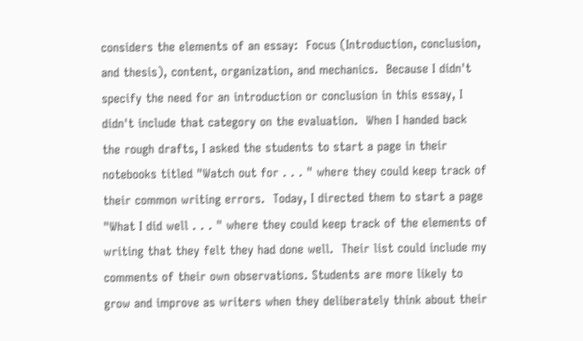considers the elements of an essay:  Focus (Introduction, conclusion, and thesis), content, organization, and mechanics.  Because I didn't specify the need for an introduction or conclusion in this essay, I didn't include that category on the evaluation.  When I handed back the rough drafts, I asked the students to start a page in their notebooks titled "Watch out for . . . " where they could keep track of their common writing errors.  Today, I directed them to start a page "What I did well . . . " where they could keep track of the elements of writing that they felt they had done well.  Their list could include my comments of their own observations. Students are more likely to grow and improve as writers when they deliberately think about their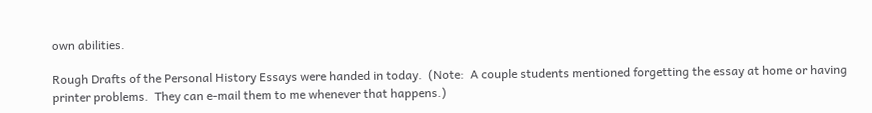own abilities.

Rough Drafts of the Personal History Essays were handed in today.  (Note:  A couple students mentioned forgetting the essay at home or having printer problems.  They can e-mail them to me whenever that happens.)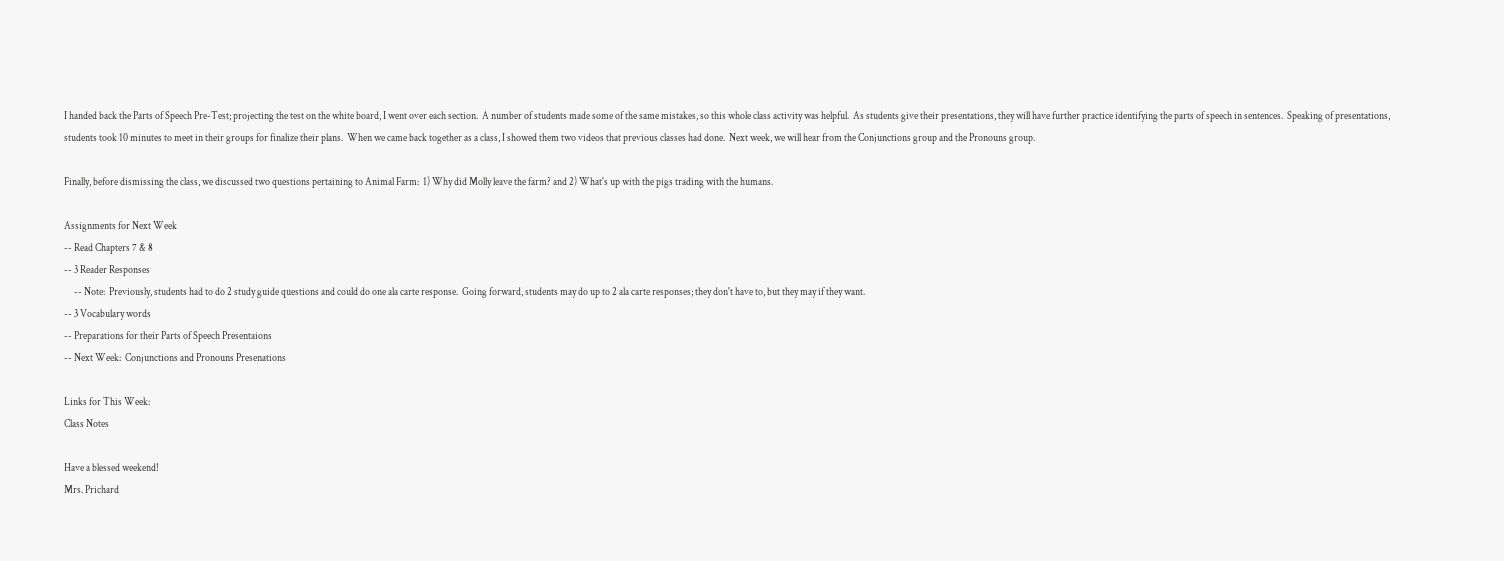I handed back the Parts of Speech Pre-Test; projecting the test on the white board, I went over each section.  A number of students made some of the same mistakes, so this whole class activity was helpful.  As students give their presentations, they will have further practice identifying the parts of speech in sentences.  Speaking of presentations, students took 10 minutes to meet in their groups for finalize their plans.  When we came back together as a class, I showed them two videos that previous classes had done.  Next week, we will hear from the Conjunctions group and the Pronouns group.

Finally, before dismissing the class, we discussed two questions pertaining to Animal Farm:  1) Why did Molly leave the farm? and 2) What's up with the pigs trading with the humans.

Assignments for Next Week
-- Read Chapters 7 & 8
-- 3 Reader Responses
     -- Note:  Previously, students had to do 2 study guide questions and could do one ala carte response.  Going forward, students may do up to 2 ala carte responses; they don't have to, but they may if they want.
-- 3 Vocabulary words
-- Preparations for their Parts of Speech Presentaions
-- Next Week:  Conjunctions and Pronouns Presenations

Links for This Week:
Class Notes

Have a blessed weekend!
Mrs. Prichard